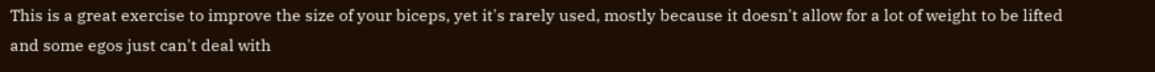This is a great exercise to improve the size of your biceps, yet it's rarely used, mostly because it doesn't allow for a lot of weight to be lifted and some egos just can't deal with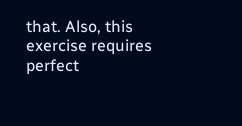that. Also, this exercise requires perfect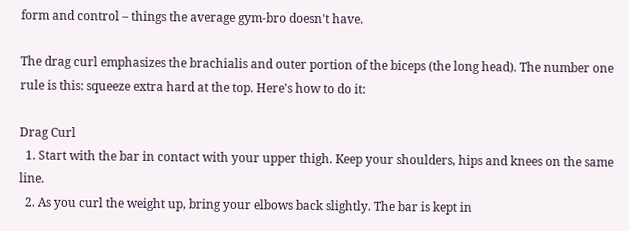form and control – things the average gym-bro doesn't have.

The drag curl emphasizes the brachialis and outer portion of the biceps (the long head). The number one rule is this: squeeze extra hard at the top. Here's how to do it:

Drag Curl
  1. Start with the bar in contact with your upper thigh. Keep your shoulders, hips and knees on the same line.
  2. As you curl the weight up, bring your elbows back slightly. The bar is kept in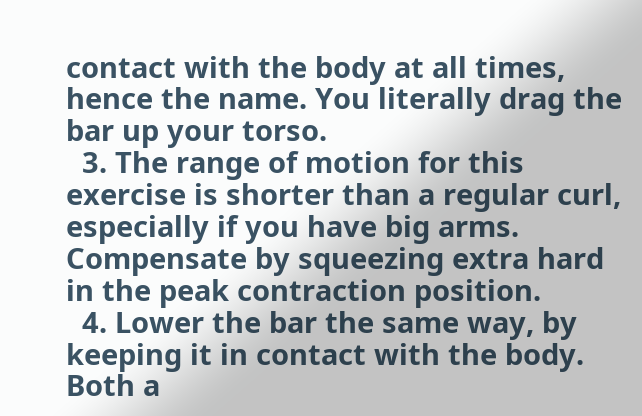contact with the body at all times, hence the name. You literally drag the bar up your torso.
  3. The range of motion for this exercise is shorter than a regular curl, especially if you have big arms. Compensate by squeezing extra hard in the peak contraction position.
  4. Lower the bar the same way, by keeping it in contact with the body. Both a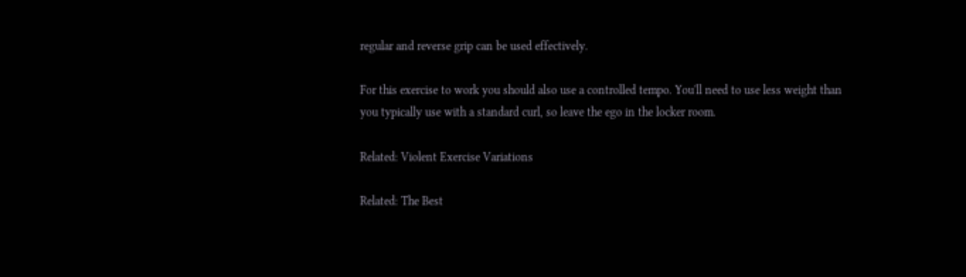regular and reverse grip can be used effectively.

For this exercise to work you should also use a controlled tempo. You'll need to use less weight than you typically use with a standard curl, so leave the ego in the locker room.

Related: Violent Exercise Variations

Related: The Best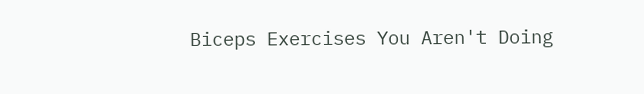Biceps Exercises You Aren't Doing